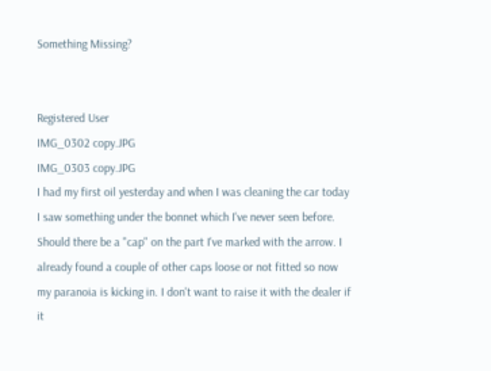Something Missing?


Registered User
IMG_0302 copy.JPG
IMG_0303 copy.JPG
I had my first oil yesterday and when I was cleaning the car today I saw something under the bonnet which I've never seen before. Should there be a "cap" on the part I've marked with the arrow. I already found a couple of other caps loose or not fitted so now my paranoia is kicking in. I don't want to raise it with the dealer if it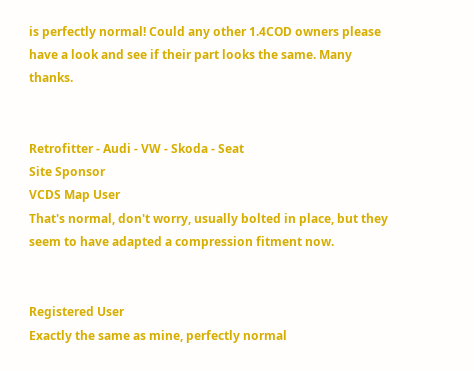is perfectly normal! Could any other 1.4COD owners please have a look and see if their part looks the same. Many thanks.


Retrofitter - Audi - VW - Skoda - Seat
Site Sponsor
VCDS Map User
That's normal, don't worry, usually bolted in place, but they seem to have adapted a compression fitment now.


Registered User
Exactly the same as mine, perfectly normal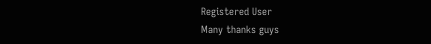Registered User
Many thanks guys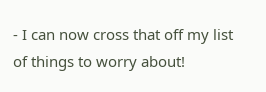- I can now cross that off my list of things to worry about!